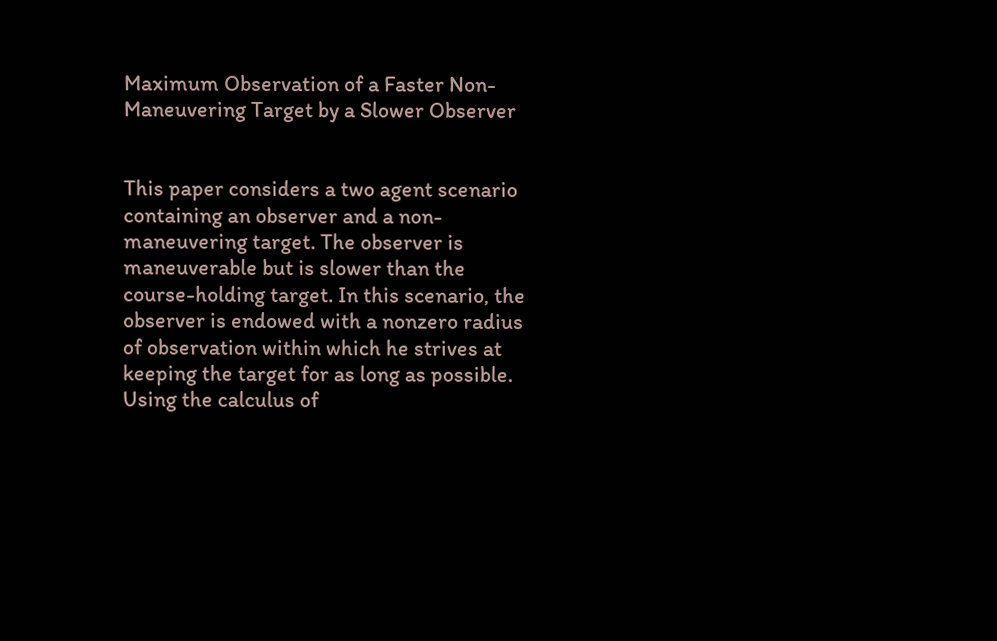Maximum Observation of a Faster Non-Maneuvering Target by a Slower Observer


This paper considers a two agent scenario containing an observer and a non-maneuvering target. The observer is maneuverable but is slower than the course-holding target. In this scenario, the observer is endowed with a nonzero radius of observation within which he strives at keeping the target for as long as possible. Using the calculus of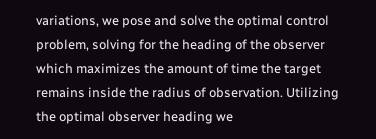variations, we pose and solve the optimal control problem, solving for the heading of the observer which maximizes the amount of time the target remains inside the radius of observation. Utilizing the optimal observer heading we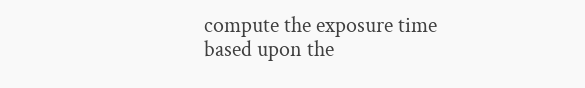compute the exposure time based upon the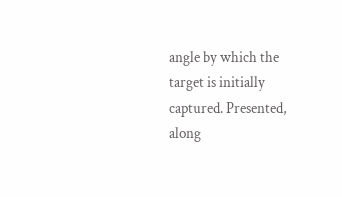angle by which the target is initially captured. Presented, along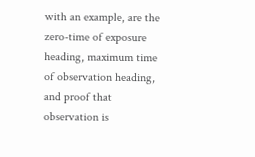with an example, are the zero-time of exposure heading, maximum time of observation heading, and proof that observation is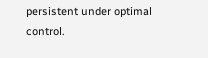persistent under optimal control.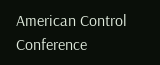American Control Conference